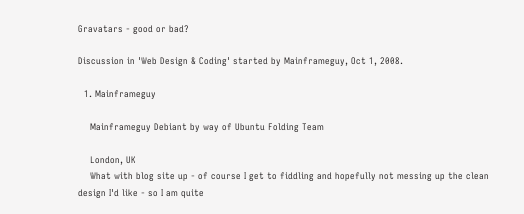Gravatars - good or bad?

Discussion in 'Web Design & Coding' started by Mainframeguy, Oct 1, 2008.

  1. Mainframeguy

    Mainframeguy Debiant by way of Ubuntu Folding Team

    London, UK
    What with blog site up - of course I get to fiddling and hopefully not messing up the clean design I'd like - so I am quite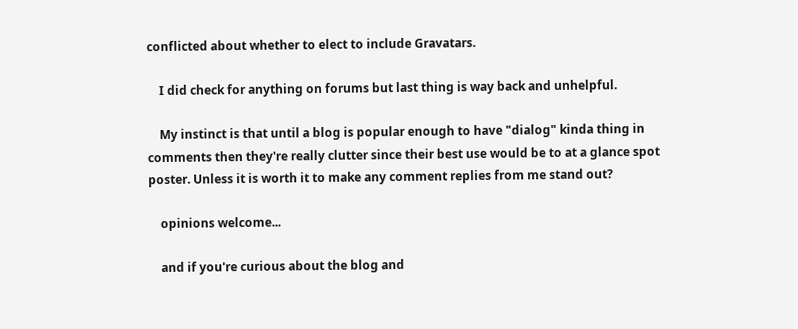conflicted about whether to elect to include Gravatars.

    I did check for anything on forums but last thing is way back and unhelpful.

    My instinct is that until a blog is popular enough to have "dialog" kinda thing in comments then they're really clutter since their best use would be to at a glance spot poster. Unless it is worth it to make any comment replies from me stand out?

    opinions welcome...

    and if you're curious about the blog and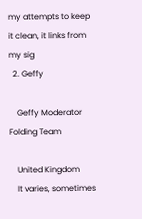my attempts to keep it clean, it links from my sig
  2. Geffy

    Geffy Moderator Folding Team

    United Kingdom
    It varies, sometimes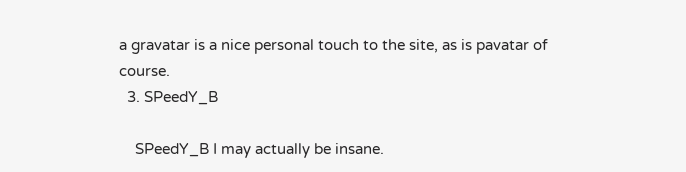a gravatar is a nice personal touch to the site, as is pavatar of course.
  3. SPeedY_B

    SPeedY_B I may actually be insane.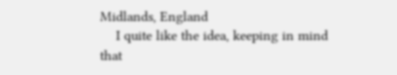Midlands, England
    I quite like the idea, keeping in mind that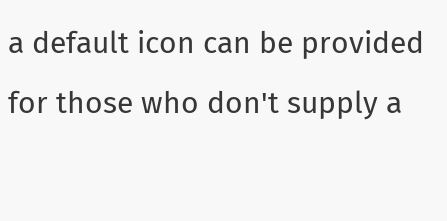a default icon can be provided for those who don't supply a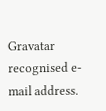Gravatar recognised e-mail address.